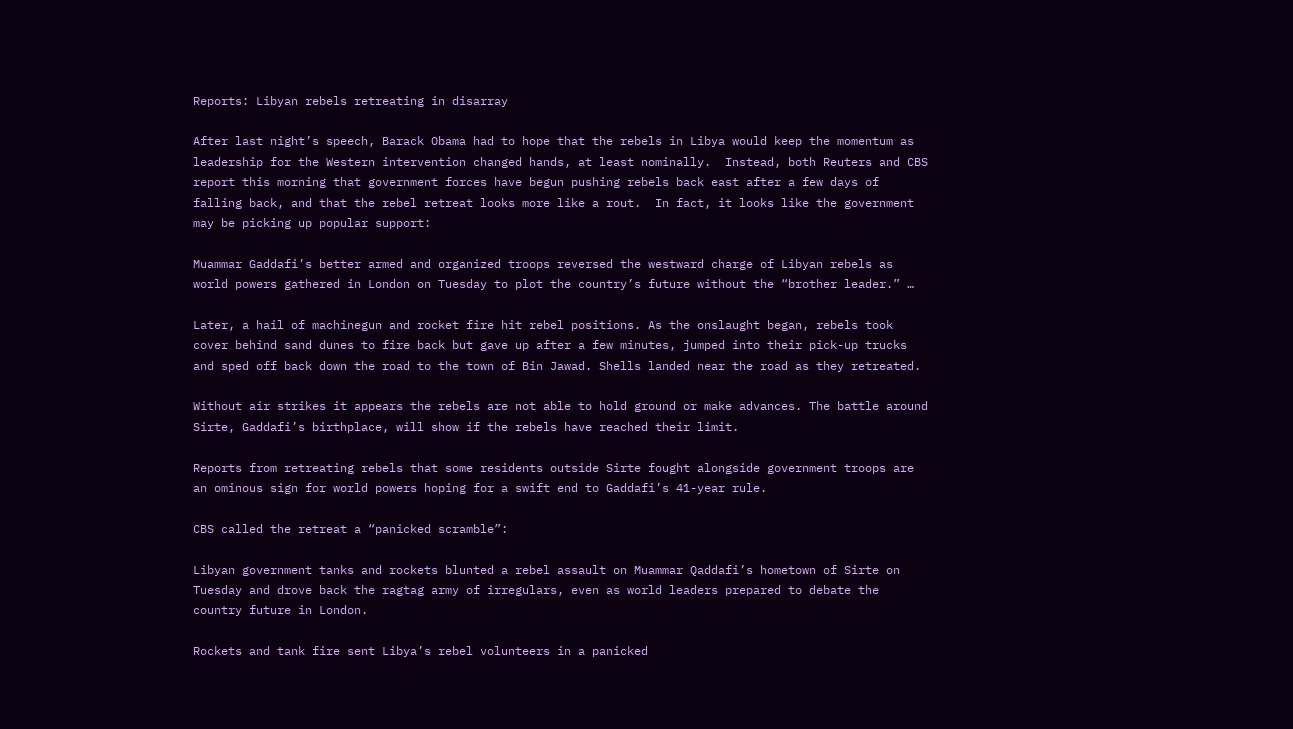Reports: Libyan rebels retreating in disarray

After last night’s speech, Barack Obama had to hope that the rebels in Libya would keep the momentum as leadership for the Western intervention changed hands, at least nominally.  Instead, both Reuters and CBS report this morning that government forces have begun pushing rebels back east after a few days of falling back, and that the rebel retreat looks more like a rout.  In fact, it looks like the government may be picking up popular support:

Muammar Gaddafi’s better armed and organized troops reversed the westward charge of Libyan rebels as world powers gathered in London on Tuesday to plot the country’s future without the “brother leader.” …

Later, a hail of machinegun and rocket fire hit rebel positions. As the onslaught began, rebels took cover behind sand dunes to fire back but gave up after a few minutes, jumped into their pick-up trucks and sped off back down the road to the town of Bin Jawad. Shells landed near the road as they retreated.

Without air strikes it appears the rebels are not able to hold ground or make advances. The battle around Sirte, Gaddafi’s birthplace, will show if the rebels have reached their limit.

Reports from retreating rebels that some residents outside Sirte fought alongside government troops are an ominous sign for world powers hoping for a swift end to Gaddafi’s 41-year rule.

CBS called the retreat a “panicked scramble”:

Libyan government tanks and rockets blunted a rebel assault on Muammar Qaddafi’s hometown of Sirte on Tuesday and drove back the ragtag army of irregulars, even as world leaders prepared to debate the country future in London.

Rockets and tank fire sent Libya’s rebel volunteers in a panicked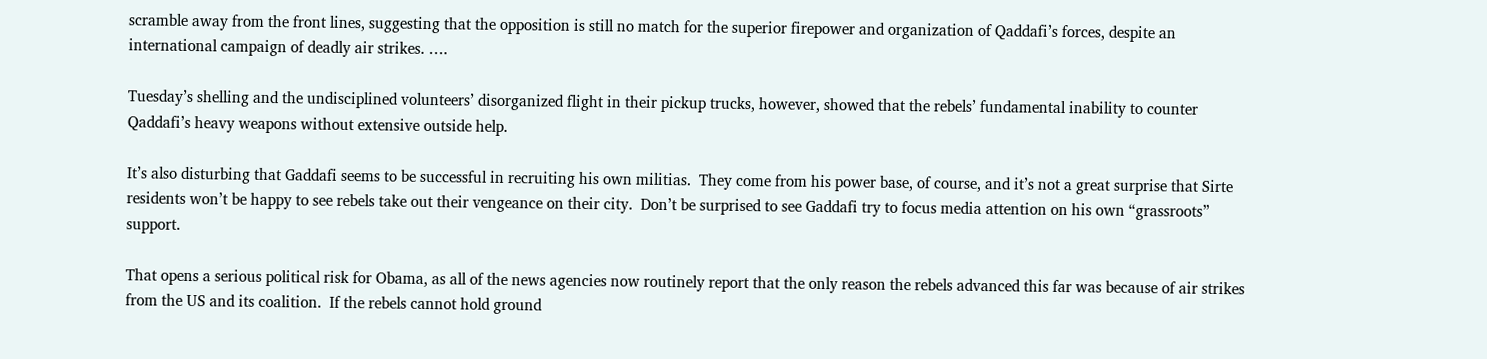scramble away from the front lines, suggesting that the opposition is still no match for the superior firepower and organization of Qaddafi’s forces, despite an international campaign of deadly air strikes. ….

Tuesday’s shelling and the undisciplined volunteers’ disorganized flight in their pickup trucks, however, showed that the rebels’ fundamental inability to counter Qaddafi’s heavy weapons without extensive outside help.

It’s also disturbing that Gaddafi seems to be successful in recruiting his own militias.  They come from his power base, of course, and it’s not a great surprise that Sirte residents won’t be happy to see rebels take out their vengeance on their city.  Don’t be surprised to see Gaddafi try to focus media attention on his own “grassroots” support.

That opens a serious political risk for Obama, as all of the news agencies now routinely report that the only reason the rebels advanced this far was because of air strikes from the US and its coalition.  If the rebels cannot hold ground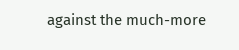against the much-more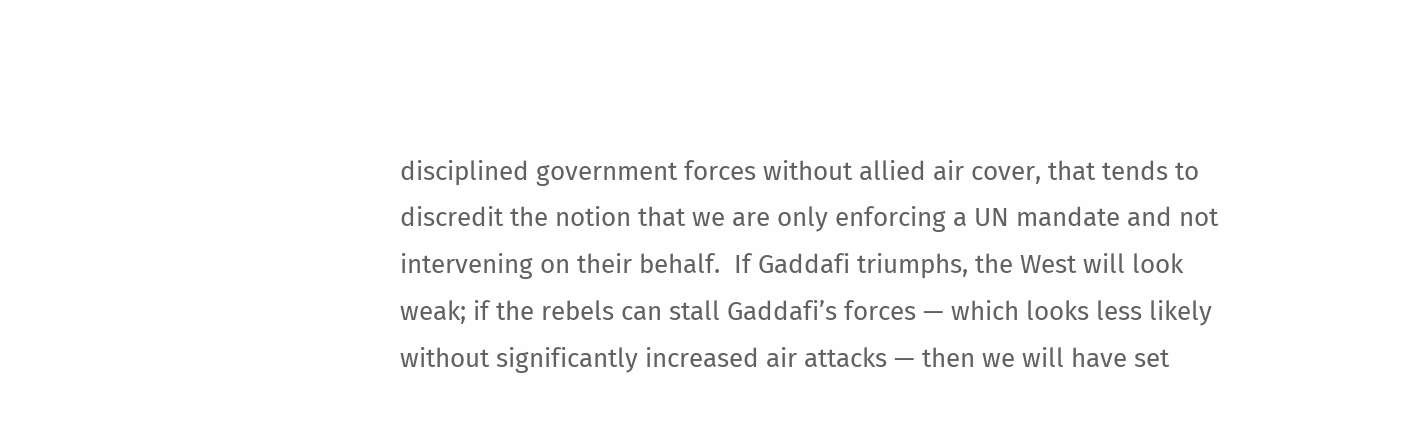disciplined government forces without allied air cover, that tends to discredit the notion that we are only enforcing a UN mandate and not intervening on their behalf.  If Gaddafi triumphs, the West will look weak; if the rebels can stall Gaddafi’s forces — which looks less likely without significantly increased air attacks — then we will have set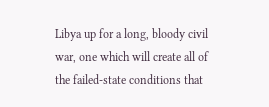Libya up for a long, bloody civil war, one which will create all of the failed-state conditions that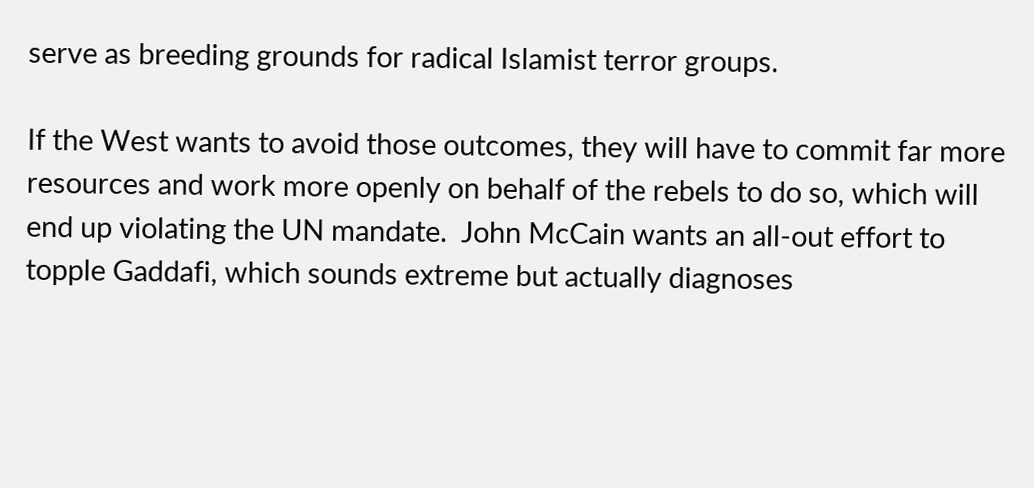serve as breeding grounds for radical Islamist terror groups.

If the West wants to avoid those outcomes, they will have to commit far more resources and work more openly on behalf of the rebels to do so, which will end up violating the UN mandate.  John McCain wants an all-out effort to topple Gaddafi, which sounds extreme but actually diagnoses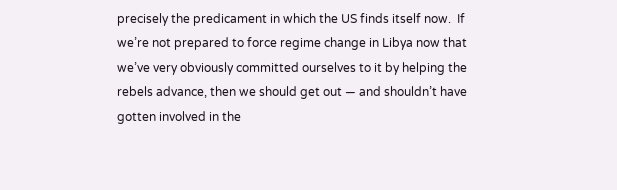precisely the predicament in which the US finds itself now.  If we’re not prepared to force regime change in Libya now that we’ve very obviously committed ourselves to it by helping the rebels advance, then we should get out — and shouldn’t have gotten involved in the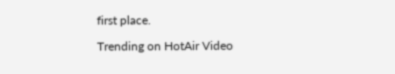first place.

Trending on HotAir Video